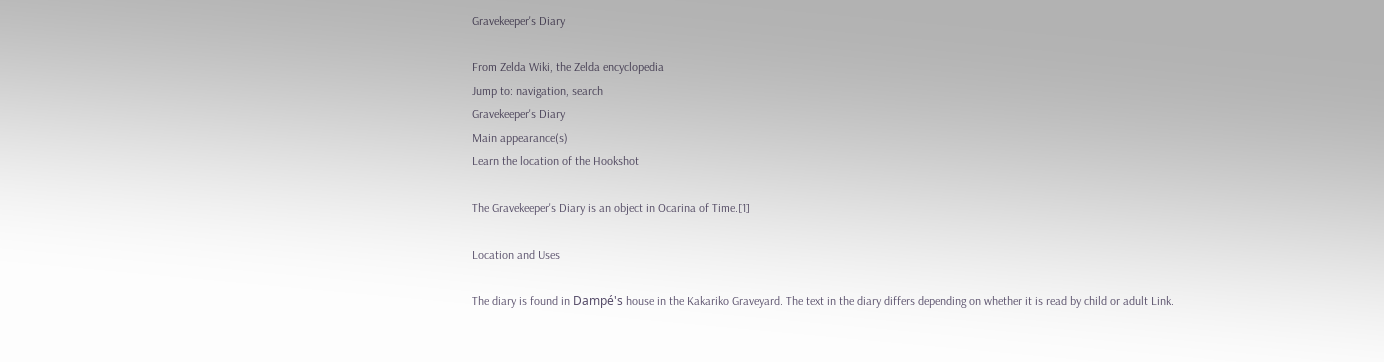Gravekeeper's Diary

From Zelda Wiki, the Zelda encyclopedia
Jump to: navigation, search
Gravekeeper's Diary
Main appearance(s)
Learn the location of the Hookshot

The Gravekeeper's Diary is an object in Ocarina of Time.[1]

Location and Uses

The diary is found in Dampé's house in the Kakariko Graveyard. The text in the diary differs depending on whether it is read by child or adult Link.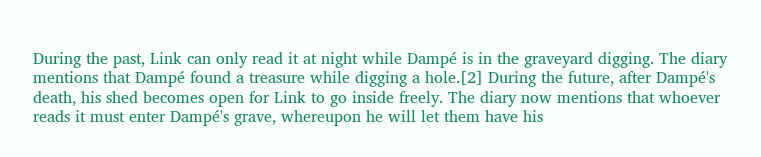During the past, Link can only read it at night while Dampé is in the graveyard digging. The diary mentions that Dampé found a treasure while digging a hole.[2] During the future, after Dampé's death, his shed becomes open for Link to go inside freely. The diary now mentions that whoever reads it must enter Dampé's grave, whereupon he will let them have his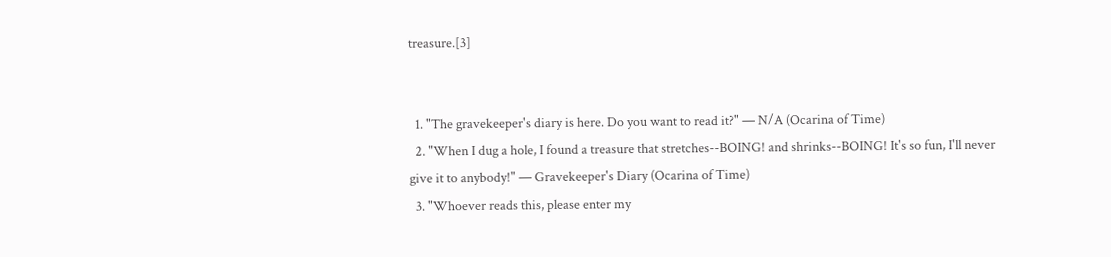treasure.[3]


  1. "The gravekeeper's diary is here. Do you want to read it?" — N/A (Ocarina of Time)
  2. "When I dug a hole, I found a treasure that stretches--BOING! and shrinks--BOING! It's so fun, I'll never give it to anybody!" — Gravekeeper's Diary (Ocarina of Time)
  3. "Whoever reads this, please enter my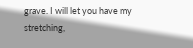grave. I will let you have my stretching,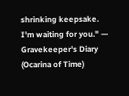shrinking keepsake. I'm waiting for you." — Gravekeeper's Diary (Ocarina of Time)